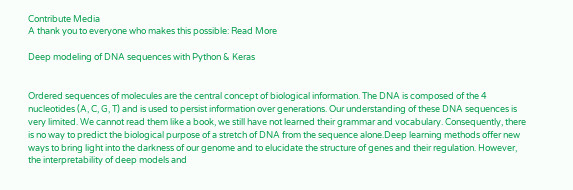Contribute Media
A thank you to everyone who makes this possible: Read More

Deep modeling of DNA sequences with Python & Keras


Ordered sequences of molecules are the central concept of biological information. The DNA is composed of the 4 nucleotides (A, C, G, T) and is used to persist information over generations. Our understanding of these DNA sequences is very limited. We cannot read them like a book, we still have not learned their grammar and vocabulary. Consequently, there is no way to predict the biological purpose of a stretch of DNA from the sequence alone.Deep learning methods offer new ways to bring light into the darkness of our genome and to elucidate the structure of genes and their regulation. However, the interpretability of deep models and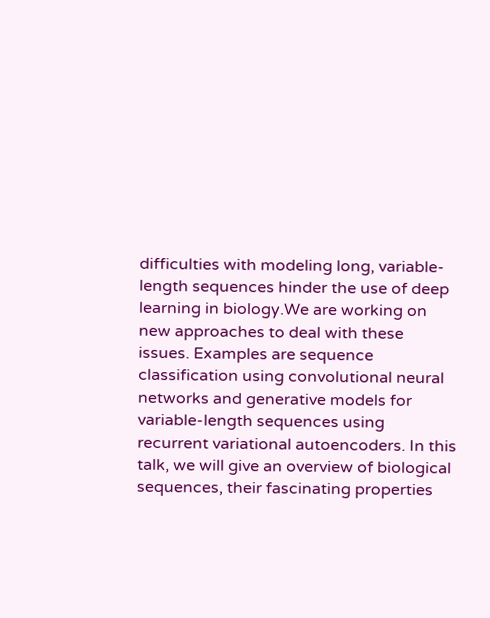difficulties with modeling long, variable-length sequences hinder the use of deep learning in biology.We are working on new approaches to deal with these issues. Examples are sequence classification using convolutional neural networks and generative models for variable-length sequences using recurrent variational autoencoders. In this talk, we will give an overview of biological sequences, their fascinating properties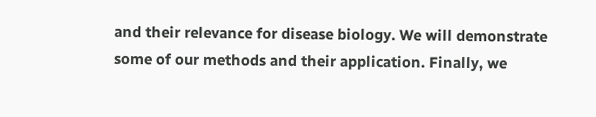and their relevance for disease biology. We will demonstrate some of our methods and their application. Finally, we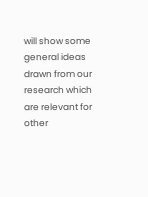will show some general ideas drawn from our research which are relevant for other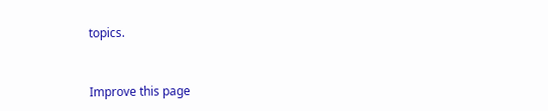topics.


Improve this page